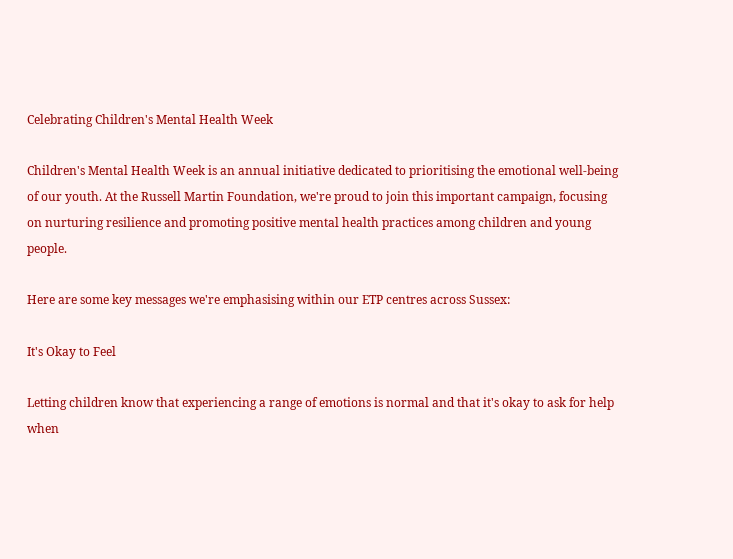Celebrating Children's Mental Health Week

Children's Mental Health Week is an annual initiative dedicated to prioritising the emotional well-being of our youth. At the Russell Martin Foundation, we're proud to join this important campaign, focusing on nurturing resilience and promoting positive mental health practices among children and young people.

Here are some key messages we're emphasising within our ETP centres across Sussex:

It's Okay to Feel

Letting children know that experiencing a range of emotions is normal and that it's okay to ask for help when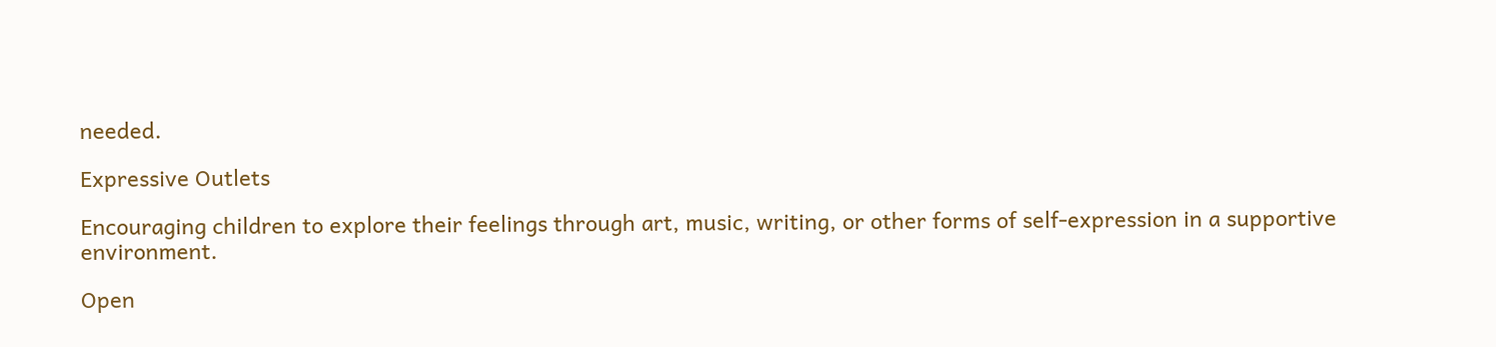needed.

Expressive Outlets

Encouraging children to explore their feelings through art, music, writing, or other forms of self-expression in a supportive environment.

Open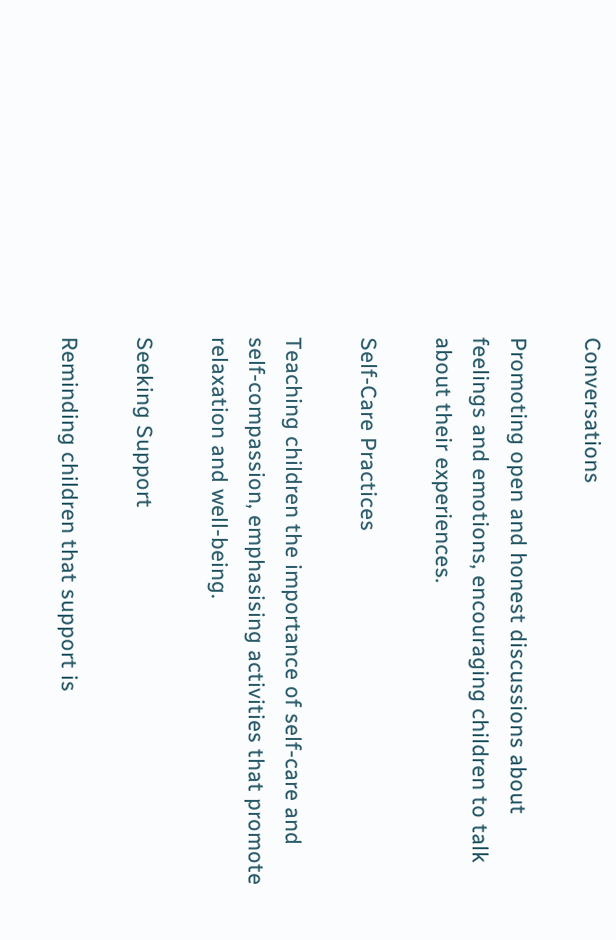Conversations

Promoting open and honest discussions about feelings and emotions, encouraging children to talk about their experiences.

Self-Care Practices

Teaching children the importance of self-care and self-compassion, emphasising activities that promote relaxation and well-being.

Seeking Support

Reminding children that support is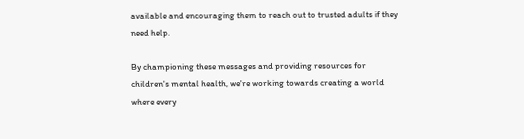available and encouraging them to reach out to trusted adults if they need help.

By championing these messages and providing resources for children's mental health, we're working towards creating a world where every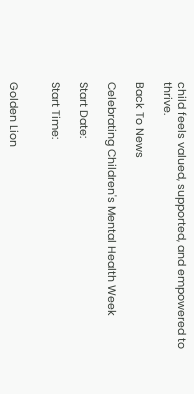child feels valued, supported, and empowered to thrive.

Back To News

Celebrating Children's Mental Health Week

Start Date:

Start Time:


Golden Lion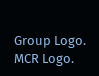Group Logo.
MCR Logo.